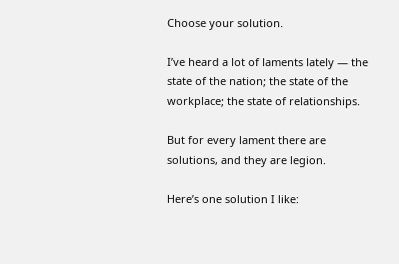Choose your solution.

I’ve heard a lot of laments lately — the state of the nation; the state of the workplace; the state of relationships.

But for every lament there are solutions, and they are legion.

Here’s one solution I like: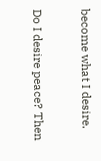become what I desire.

Do I desire peace? Then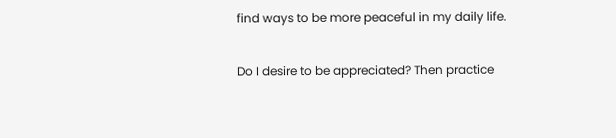find ways to be more peaceful in my daily life.

Do I desire to be appreciated? Then practice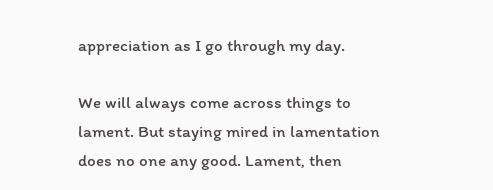appreciation as I go through my day.

We will always come across things to lament. But staying mired in lamentation does no one any good. Lament, then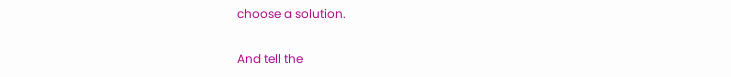choose a solution.

And tell the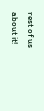rest of us about it!